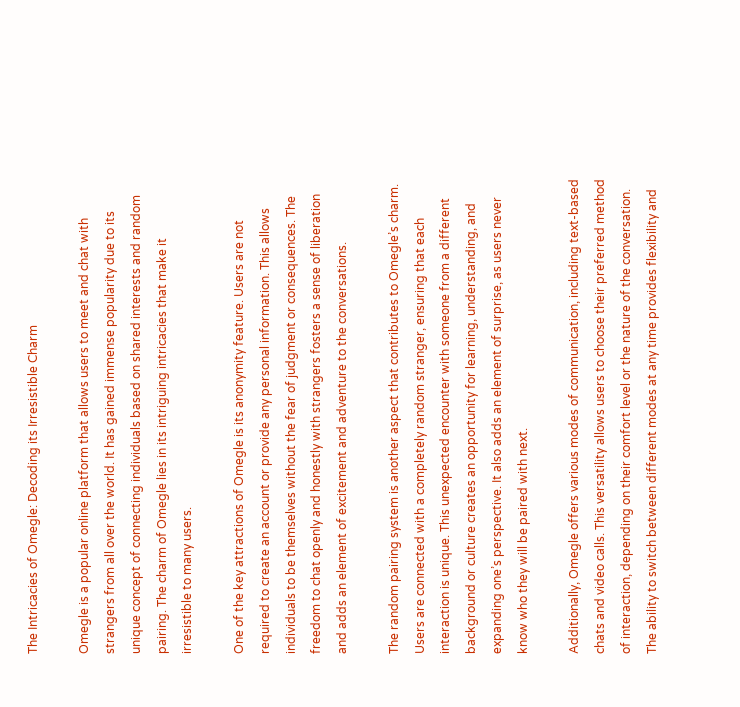The Intricacies of Omegle: Decoding its Irresistible Charm

Omegle is a popular online platform that allows users to meet and chat with strangers from all over the world. It has gained immense popularity due to its unique concept of connecting individuals based on shared interests and random pairing. The charm of Omegle lies in its intriguing intricacies that make it irresistible to many users.

One of the key attractions of Omegle is its anonymity feature. Users are not required to create an account or provide any personal information. This allows individuals to be themselves without the fear of judgment or consequences. The freedom to chat openly and honestly with strangers fosters a sense of liberation and adds an element of excitement and adventure to the conversations.

The random pairing system is another aspect that contributes to Omegle’s charm. Users are connected with a completely random stranger, ensuring that each interaction is unique. This unexpected encounter with someone from a different background or culture creates an opportunity for learning, understanding, and expanding one’s perspective. It also adds an element of surprise, as users never know who they will be paired with next.

Additionally, Omegle offers various modes of communication, including text-based chats and video calls. This versatility allows users to choose their preferred method of interaction, depending on their comfort level or the nature of the conversation. The ability to switch between different modes at any time provides flexibility and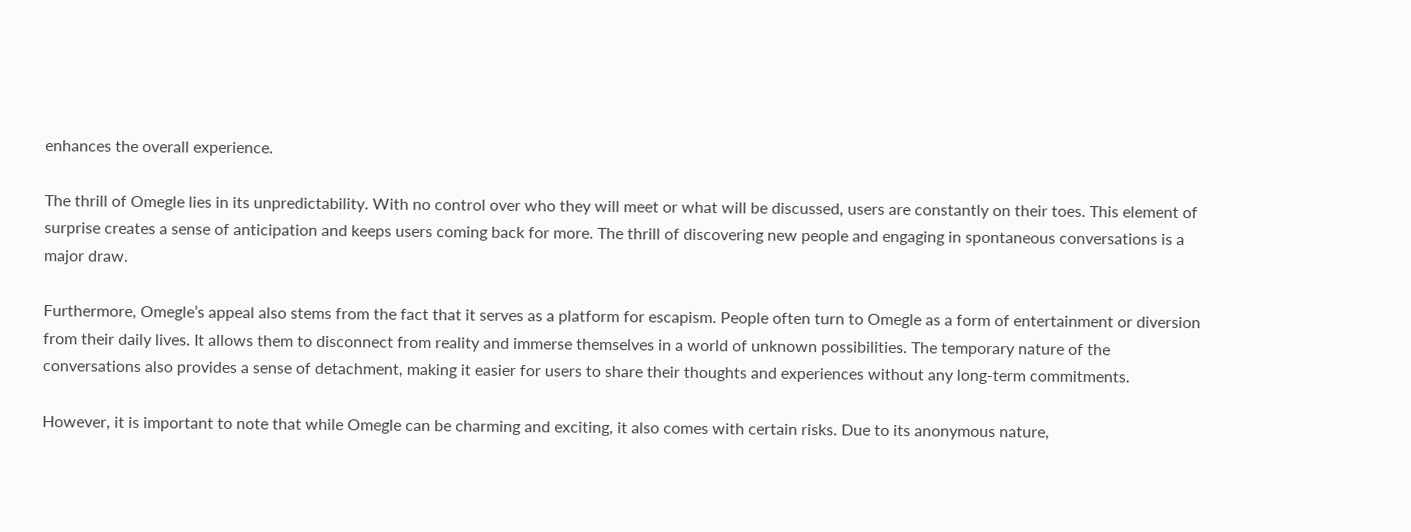enhances the overall experience.

The thrill of Omegle lies in its unpredictability. With no control over who they will meet or what will be discussed, users are constantly on their toes. This element of surprise creates a sense of anticipation and keeps users coming back for more. The thrill of discovering new people and engaging in spontaneous conversations is a major draw.

Furthermore, Omegle’s appeal also stems from the fact that it serves as a platform for escapism. People often turn to Omegle as a form of entertainment or diversion from their daily lives. It allows them to disconnect from reality and immerse themselves in a world of unknown possibilities. The temporary nature of the conversations also provides a sense of detachment, making it easier for users to share their thoughts and experiences without any long-term commitments.

However, it is important to note that while Omegle can be charming and exciting, it also comes with certain risks. Due to its anonymous nature,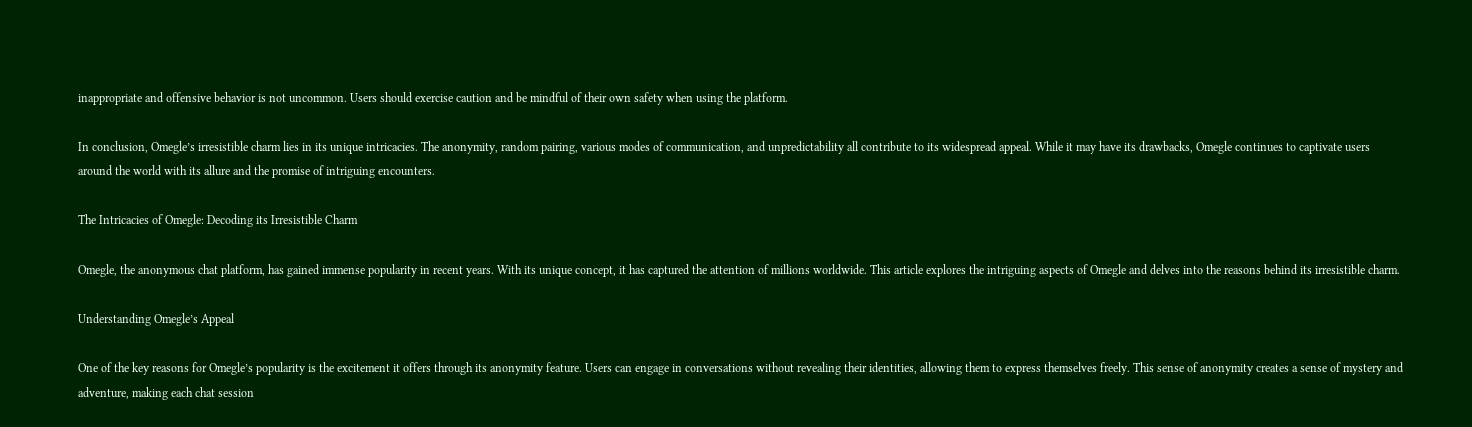inappropriate and offensive behavior is not uncommon. Users should exercise caution and be mindful of their own safety when using the platform.

In conclusion, Omegle’s irresistible charm lies in its unique intricacies. The anonymity, random pairing, various modes of communication, and unpredictability all contribute to its widespread appeal. While it may have its drawbacks, Omegle continues to captivate users around the world with its allure and the promise of intriguing encounters.

The Intricacies of Omegle: Decoding its Irresistible Charm

Omegle, the anonymous chat platform, has gained immense popularity in recent years. With its unique concept, it has captured the attention of millions worldwide. This article explores the intriguing aspects of Omegle and delves into the reasons behind its irresistible charm.

Understanding Omegle’s Appeal

One of the key reasons for Omegle’s popularity is the excitement it offers through its anonymity feature. Users can engage in conversations without revealing their identities, allowing them to express themselves freely. This sense of anonymity creates a sense of mystery and adventure, making each chat session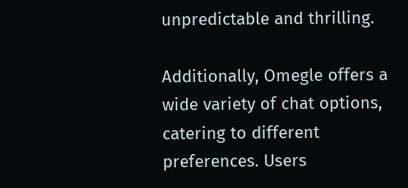unpredictable and thrilling.

Additionally, Omegle offers a wide variety of chat options, catering to different preferences. Users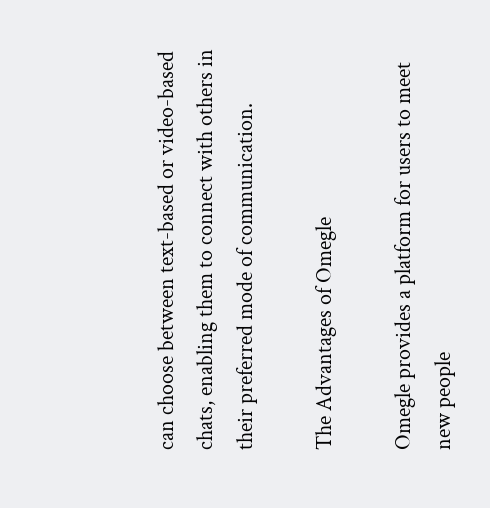can choose between text-based or video-based chats, enabling them to connect with others in their preferred mode of communication.

The Advantages of Omegle

Omegle provides a platform for users to meet new people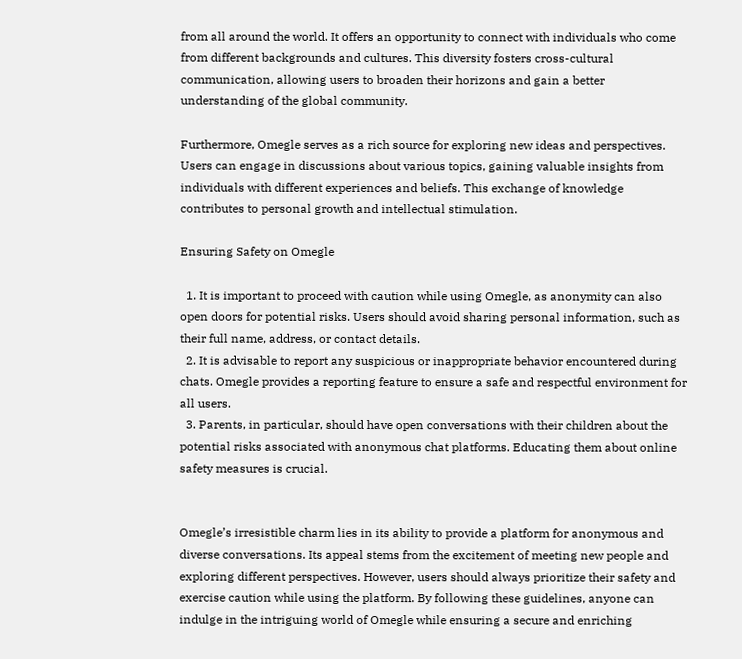from all around the world. It offers an opportunity to connect with individuals who come from different backgrounds and cultures. This diversity fosters cross-cultural communication, allowing users to broaden their horizons and gain a better understanding of the global community.

Furthermore, Omegle serves as a rich source for exploring new ideas and perspectives. Users can engage in discussions about various topics, gaining valuable insights from individuals with different experiences and beliefs. This exchange of knowledge contributes to personal growth and intellectual stimulation.

Ensuring Safety on Omegle

  1. It is important to proceed with caution while using Omegle, as anonymity can also open doors for potential risks. Users should avoid sharing personal information, such as their full name, address, or contact details.
  2. It is advisable to report any suspicious or inappropriate behavior encountered during chats. Omegle provides a reporting feature to ensure a safe and respectful environment for all users.
  3. Parents, in particular, should have open conversations with their children about the potential risks associated with anonymous chat platforms. Educating them about online safety measures is crucial.


Omegle’s irresistible charm lies in its ability to provide a platform for anonymous and diverse conversations. Its appeal stems from the excitement of meeting new people and exploring different perspectives. However, users should always prioritize their safety and exercise caution while using the platform. By following these guidelines, anyone can indulge in the intriguing world of Omegle while ensuring a secure and enriching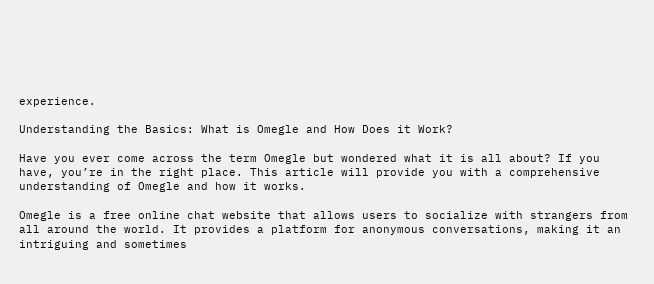experience.

Understanding the Basics: What is Omegle and How Does it Work?

Have you ever come across the term Omegle but wondered what it is all about? If you have, you’re in the right place. This article will provide you with a comprehensive understanding of Omegle and how it works.

Omegle is a free online chat website that allows users to socialize with strangers from all around the world. It provides a platform for anonymous conversations, making it an intriguing and sometimes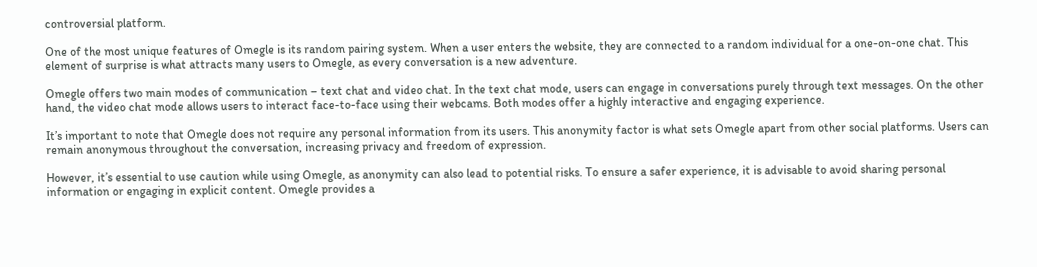controversial platform.

One of the most unique features of Omegle is its random pairing system. When a user enters the website, they are connected to a random individual for a one-on-one chat. This element of surprise is what attracts many users to Omegle, as every conversation is a new adventure.

Omegle offers two main modes of communication – text chat and video chat. In the text chat mode, users can engage in conversations purely through text messages. On the other hand, the video chat mode allows users to interact face-to-face using their webcams. Both modes offer a highly interactive and engaging experience.

It’s important to note that Omegle does not require any personal information from its users. This anonymity factor is what sets Omegle apart from other social platforms. Users can remain anonymous throughout the conversation, increasing privacy and freedom of expression.

However, it’s essential to use caution while using Omegle, as anonymity can also lead to potential risks. To ensure a safer experience, it is advisable to avoid sharing personal information or engaging in explicit content. Omegle provides a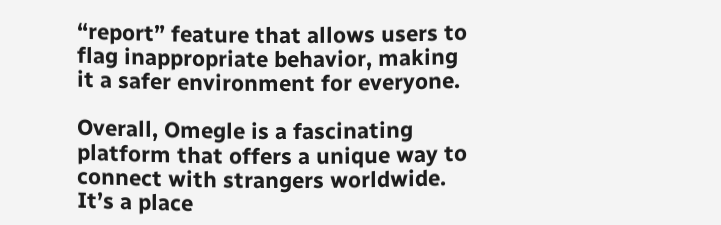“report” feature that allows users to flag inappropriate behavior, making it a safer environment for everyone.

Overall, Omegle is a fascinating platform that offers a unique way to connect with strangers worldwide. It’s a place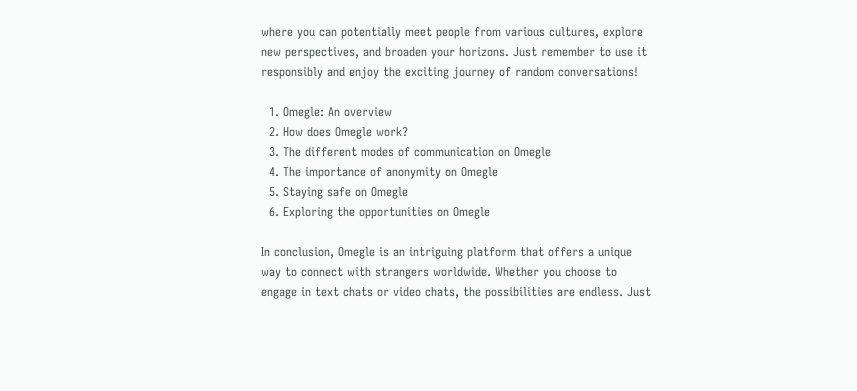where you can potentially meet people from various cultures, explore new perspectives, and broaden your horizons. Just remember to use it responsibly and enjoy the exciting journey of random conversations!

  1. Omegle: An overview
  2. How does Omegle work?
  3. The different modes of communication on Omegle
  4. The importance of anonymity on Omegle
  5. Staying safe on Omegle
  6. Exploring the opportunities on Omegle

In conclusion, Omegle is an intriguing platform that offers a unique way to connect with strangers worldwide. Whether you choose to engage in text chats or video chats, the possibilities are endless. Just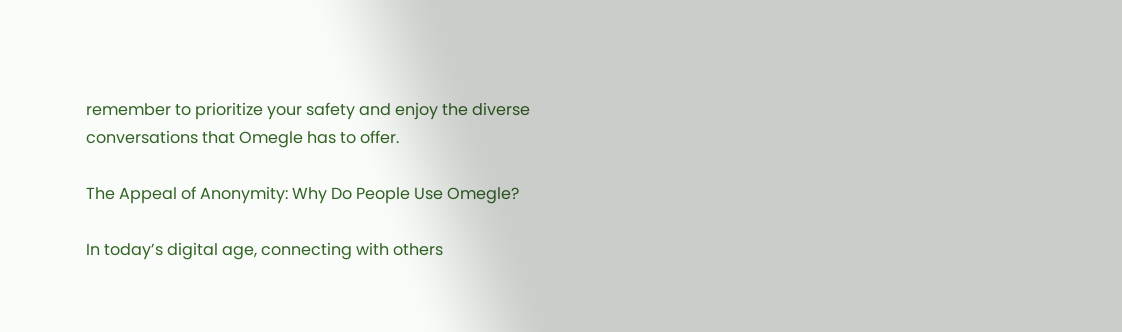remember to prioritize your safety and enjoy the diverse conversations that Omegle has to offer.

The Appeal of Anonymity: Why Do People Use Omegle?

In today’s digital age, connecting with others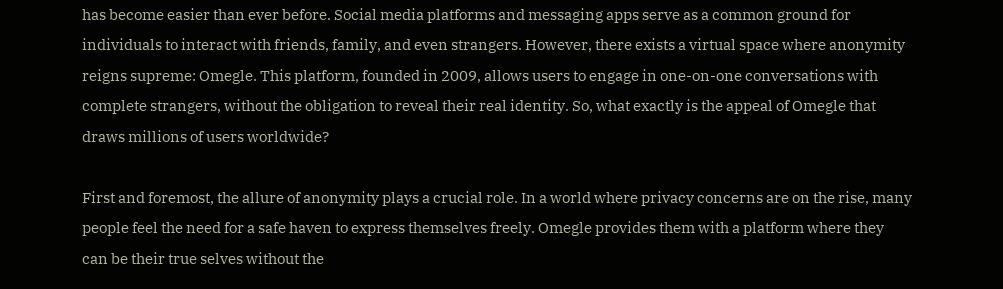has become easier than ever before. Social media platforms and messaging apps serve as a common ground for individuals to interact with friends, family, and even strangers. However, there exists a virtual space where anonymity reigns supreme: Omegle. This platform, founded in 2009, allows users to engage in one-on-one conversations with complete strangers, without the obligation to reveal their real identity. So, what exactly is the appeal of Omegle that draws millions of users worldwide?

First and foremost, the allure of anonymity plays a crucial role. In a world where privacy concerns are on the rise, many people feel the need for a safe haven to express themselves freely. Omegle provides them with a platform where they can be their true selves without the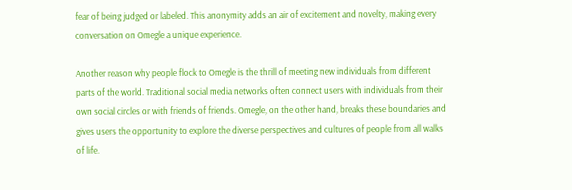fear of being judged or labeled. This anonymity adds an air of excitement and novelty, making every conversation on Omegle a unique experience.

Another reason why people flock to Omegle is the thrill of meeting new individuals from different parts of the world. Traditional social media networks often connect users with individuals from their own social circles or with friends of friends. Omegle, on the other hand, breaks these boundaries and gives users the opportunity to explore the diverse perspectives and cultures of people from all walks of life.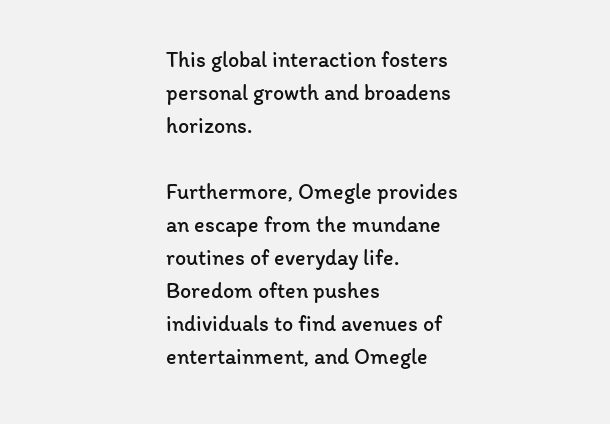This global interaction fosters personal growth and broadens horizons.

Furthermore, Omegle provides an escape from the mundane routines of everyday life. Boredom often pushes individuals to find avenues of entertainment, and Omegle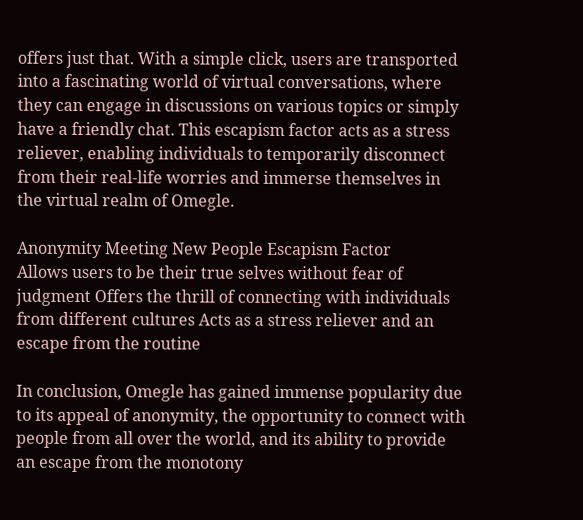offers just that. With a simple click, users are transported into a fascinating world of virtual conversations, where they can engage in discussions on various topics or simply have a friendly chat. This escapism factor acts as a stress reliever, enabling individuals to temporarily disconnect from their real-life worries and immerse themselves in the virtual realm of Omegle.

Anonymity Meeting New People Escapism Factor
Allows users to be their true selves without fear of judgment Offers the thrill of connecting with individuals from different cultures Acts as a stress reliever and an escape from the routine

In conclusion, Omegle has gained immense popularity due to its appeal of anonymity, the opportunity to connect with people from all over the world, and its ability to provide an escape from the monotony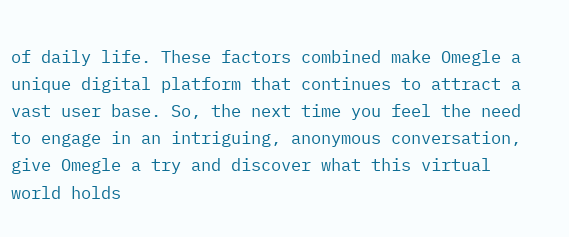of daily life. These factors combined make Omegle a unique digital platform that continues to attract a vast user base. So, the next time you feel the need to engage in an intriguing, anonymous conversation, give Omegle a try and discover what this virtual world holds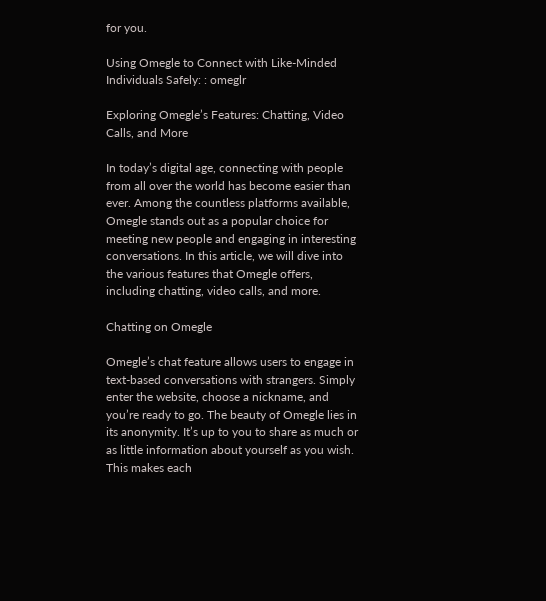for you.

Using Omegle to Connect with Like-Minded Individuals Safely: : omeglr

Exploring Omegle’s Features: Chatting, Video Calls, and More

In today’s digital age, connecting with people from all over the world has become easier than ever. Among the countless platforms available, Omegle stands out as a popular choice for meeting new people and engaging in interesting conversations. In this article, we will dive into the various features that Omegle offers, including chatting, video calls, and more.

Chatting on Omegle

Omegle’s chat feature allows users to engage in text-based conversations with strangers. Simply enter the website, choose a nickname, and you’re ready to go. The beauty of Omegle lies in its anonymity. It’s up to you to share as much or as little information about yourself as you wish. This makes each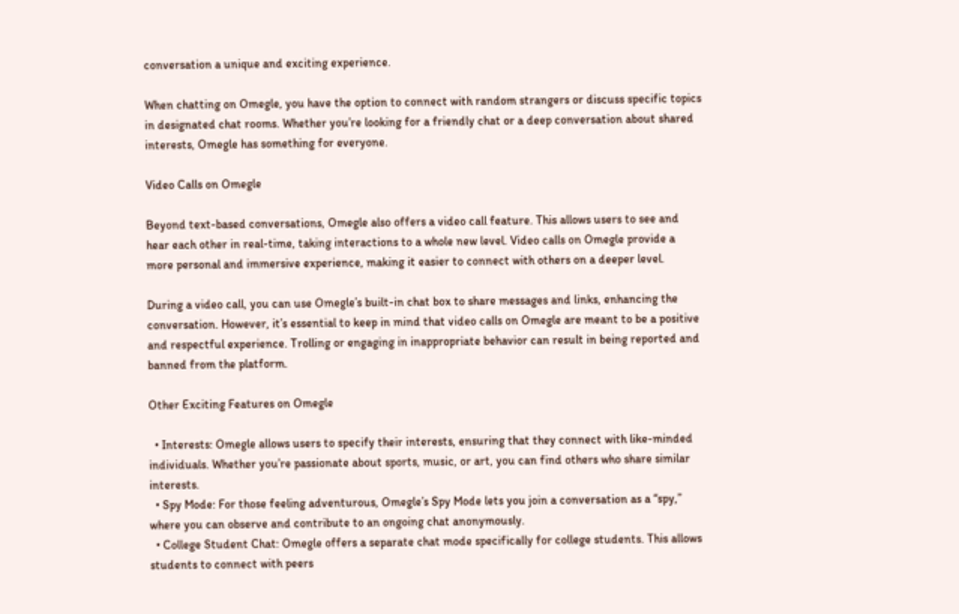conversation a unique and exciting experience.

When chatting on Omegle, you have the option to connect with random strangers or discuss specific topics in designated chat rooms. Whether you’re looking for a friendly chat or a deep conversation about shared interests, Omegle has something for everyone.

Video Calls on Omegle

Beyond text-based conversations, Omegle also offers a video call feature. This allows users to see and hear each other in real-time, taking interactions to a whole new level. Video calls on Omegle provide a more personal and immersive experience, making it easier to connect with others on a deeper level.

During a video call, you can use Omegle’s built-in chat box to share messages and links, enhancing the conversation. However, it’s essential to keep in mind that video calls on Omegle are meant to be a positive and respectful experience. Trolling or engaging in inappropriate behavior can result in being reported and banned from the platform.

Other Exciting Features on Omegle

  • Interests: Omegle allows users to specify their interests, ensuring that they connect with like-minded individuals. Whether you’re passionate about sports, music, or art, you can find others who share similar interests.
  • Spy Mode: For those feeling adventurous, Omegle’s Spy Mode lets you join a conversation as a “spy,” where you can observe and contribute to an ongoing chat anonymously.
  • College Student Chat: Omegle offers a separate chat mode specifically for college students. This allows students to connect with peers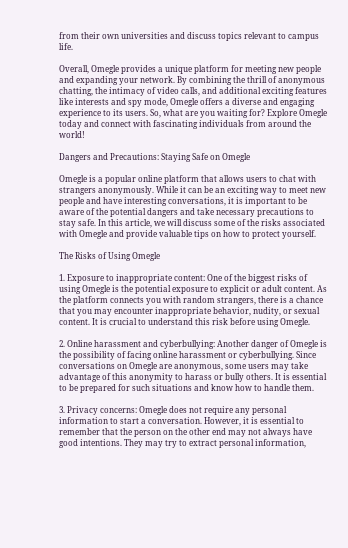from their own universities and discuss topics relevant to campus life.

Overall, Omegle provides a unique platform for meeting new people and expanding your network. By combining the thrill of anonymous chatting, the intimacy of video calls, and additional exciting features like interests and spy mode, Omegle offers a diverse and engaging experience to its users. So, what are you waiting for? Explore Omegle today and connect with fascinating individuals from around the world!

Dangers and Precautions: Staying Safe on Omegle

Omegle is a popular online platform that allows users to chat with strangers anonymously. While it can be an exciting way to meet new people and have interesting conversations, it is important to be aware of the potential dangers and take necessary precautions to stay safe. In this article, we will discuss some of the risks associated with Omegle and provide valuable tips on how to protect yourself.

The Risks of Using Omegle

1. Exposure to inappropriate content: One of the biggest risks of using Omegle is the potential exposure to explicit or adult content. As the platform connects you with random strangers, there is a chance that you may encounter inappropriate behavior, nudity, or sexual content. It is crucial to understand this risk before using Omegle.

2. Online harassment and cyberbullying: Another danger of Omegle is the possibility of facing online harassment or cyberbullying. Since conversations on Omegle are anonymous, some users may take advantage of this anonymity to harass or bully others. It is essential to be prepared for such situations and know how to handle them.

3. Privacy concerns: Omegle does not require any personal information to start a conversation. However, it is essential to remember that the person on the other end may not always have good intentions. They may try to extract personal information,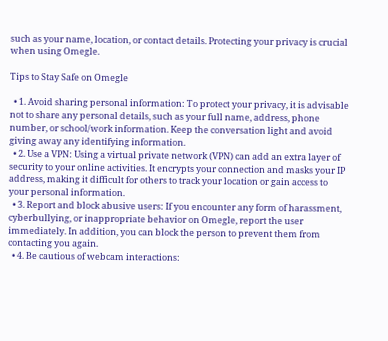such as your name, location, or contact details. Protecting your privacy is crucial when using Omegle.

Tips to Stay Safe on Omegle

  • 1. Avoid sharing personal information: To protect your privacy, it is advisable not to share any personal details, such as your full name, address, phone number, or school/work information. Keep the conversation light and avoid giving away any identifying information.
  • 2. Use a VPN: Using a virtual private network (VPN) can add an extra layer of security to your online activities. It encrypts your connection and masks your IP address, making it difficult for others to track your location or gain access to your personal information.
  • 3. Report and block abusive users: If you encounter any form of harassment, cyberbullying, or inappropriate behavior on Omegle, report the user immediately. In addition, you can block the person to prevent them from contacting you again.
  • 4. Be cautious of webcam interactions: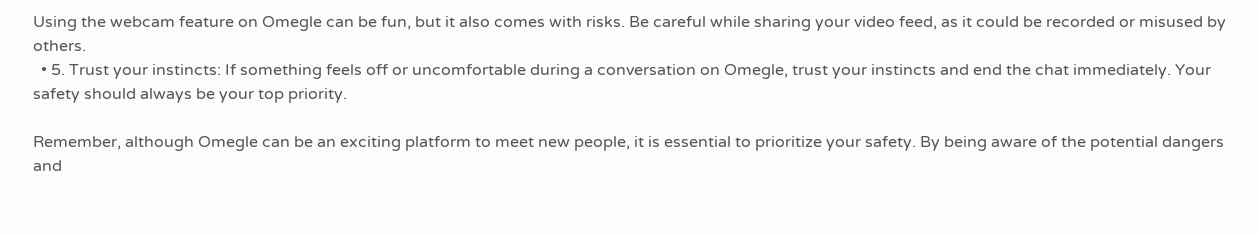Using the webcam feature on Omegle can be fun, but it also comes with risks. Be careful while sharing your video feed, as it could be recorded or misused by others.
  • 5. Trust your instincts: If something feels off or uncomfortable during a conversation on Omegle, trust your instincts and end the chat immediately. Your safety should always be your top priority.

Remember, although Omegle can be an exciting platform to meet new people, it is essential to prioritize your safety. By being aware of the potential dangers and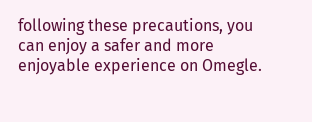following these precautions, you can enjoy a safer and more enjoyable experience on Omegle.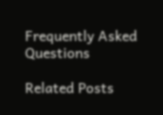Frequently Asked Questions

Related Posts